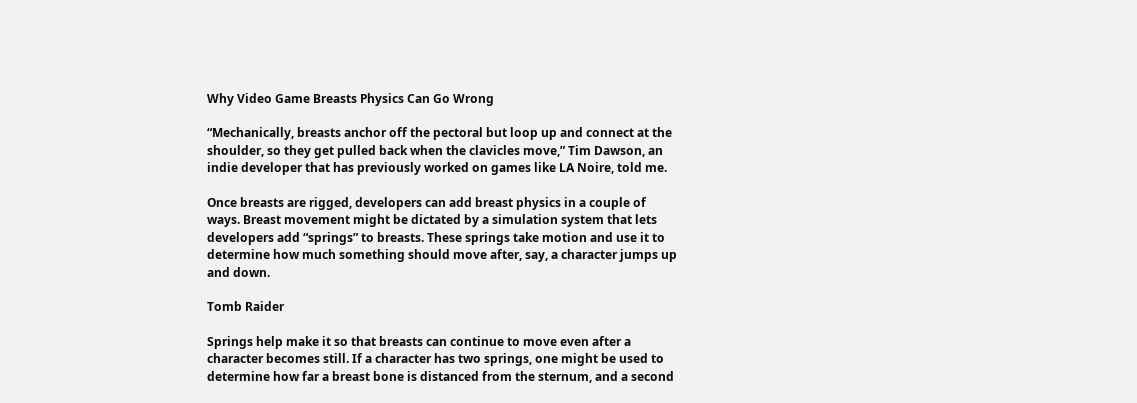Why Video Game Breasts Physics Can Go Wrong

“Mechanically, breasts anchor off the pectoral but loop up and connect at the shoulder, so they get pulled back when the clavicles move,” Tim Dawson, an indie developer that has previously worked on games like LA Noire, told me.

Once breasts are rigged, developers can add breast physics in a couple of ways. Breast movement might be dictated by a simulation system that lets developers add “springs” to breasts. These springs take motion and use it to determine how much something should move after, say, a character jumps up and down.

Tomb Raider

Springs help make it so that breasts can continue to move even after a character becomes still. If a character has two springs, one might be used to determine how far a breast bone is distanced from the sternum, and a second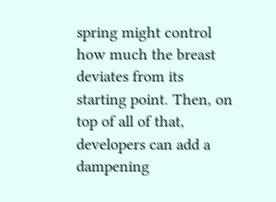spring might control how much the breast deviates from its starting point. Then, on top of all of that, developers can add a dampening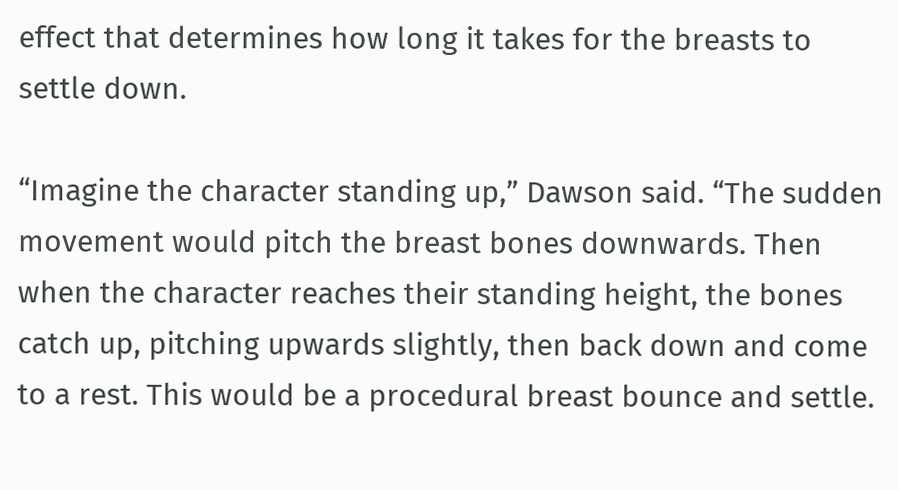effect that determines how long it takes for the breasts to settle down.

“Imagine the character standing up,” Dawson said. “The sudden movement would pitch the breast bones downwards. Then when the character reaches their standing height, the bones catch up, pitching upwards slightly, then back down and come to a rest. This would be a procedural breast bounce and settle.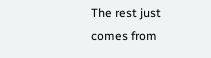The rest just comes from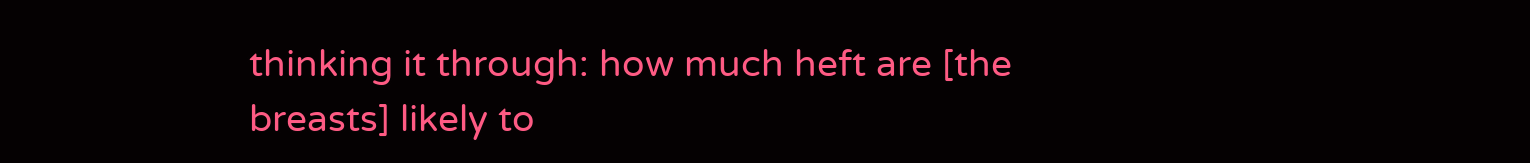thinking it through: how much heft are [the breasts] likely to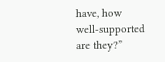have, how well-supported are they?”